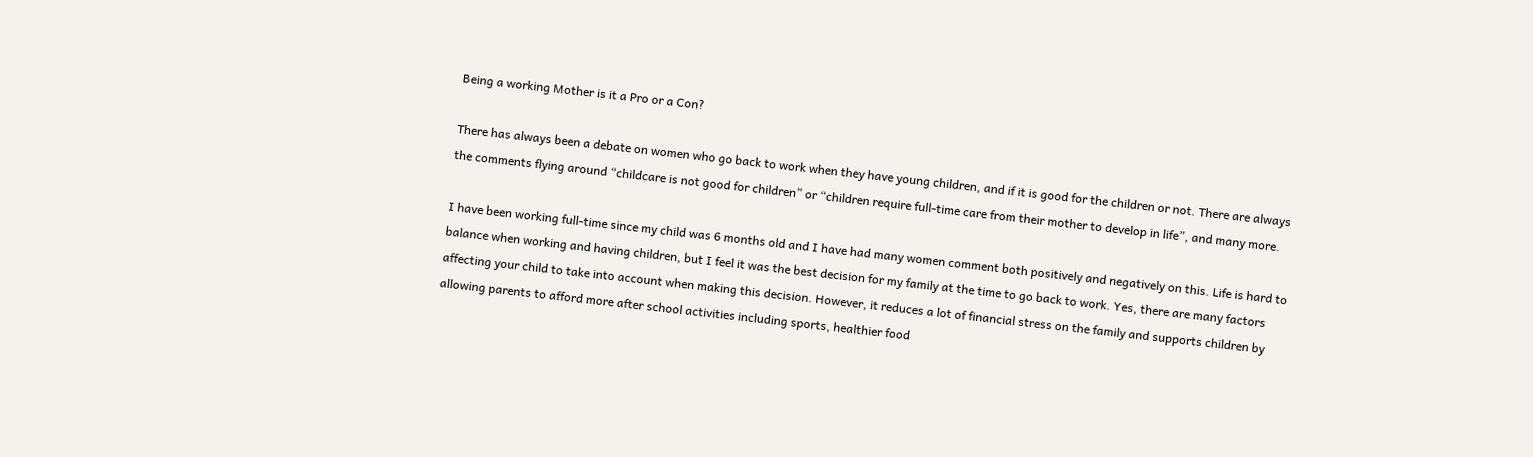Being a working Mother is it a Pro or a Con?

There has always been a debate on women who go back to work when they have young children, and if it is good for the children or not. There are always the comments flying around “childcare is not good for children” or “children require full-time care from their mother to develop in life”, and many more.

I have been working full-time since my child was 6 months old and I have had many women comment both positively and negatively on this. Life is hard to balance when working and having children, but I feel it was the best decision for my family at the time to go back to work. Yes, there are many factors affecting your child to take into account when making this decision. However, it reduces a lot of financial stress on the family and supports children by allowing parents to afford more after school activities including sports, healthier food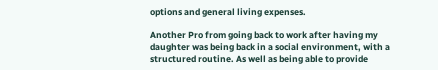options and general living expenses.

Another Pro from going back to work after having my daughter was being back in a social environment, with a structured routine. As well as being able to provide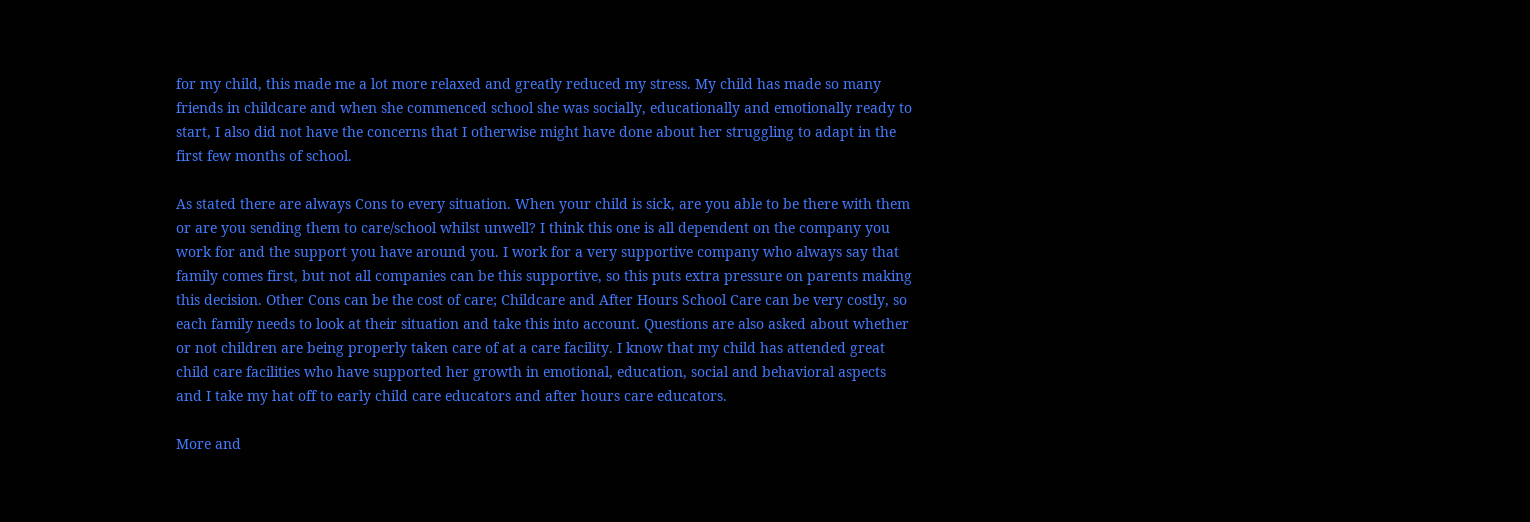for my child, this made me a lot more relaxed and greatly reduced my stress. My child has made so many friends in childcare and when she commenced school she was socially, educationally and emotionally ready to start, I also did not have the concerns that I otherwise might have done about her struggling to adapt in the first few months of school.

As stated there are always Cons to every situation. When your child is sick, are you able to be there with them or are you sending them to care/school whilst unwell? I think this one is all dependent on the company you work for and the support you have around you. I work for a very supportive company who always say that family comes first, but not all companies can be this supportive, so this puts extra pressure on parents making this decision. Other Cons can be the cost of care; Childcare and After Hours School Care can be very costly, so each family needs to look at their situation and take this into account. Questions are also asked about whether or not children are being properly taken care of at a care facility. I know that my child has attended great child care facilities who have supported her growth in emotional, education, social and behavioral aspects and I take my hat off to early child care educators and after hours care educators.

More and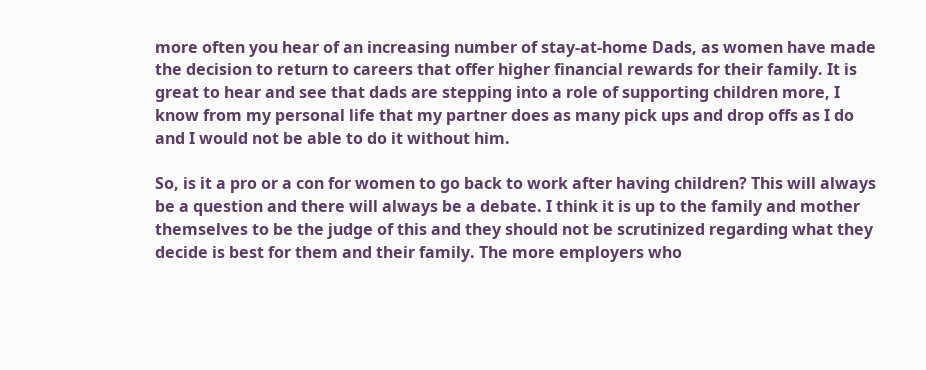more often you hear of an increasing number of stay-at-home Dads, as women have made the decision to return to careers that offer higher financial rewards for their family. It is great to hear and see that dads are stepping into a role of supporting children more, I know from my personal life that my partner does as many pick ups and drop offs as I do and I would not be able to do it without him.

So, is it a pro or a con for women to go back to work after having children? This will always be a question and there will always be a debate. I think it is up to the family and mother themselves to be the judge of this and they should not be scrutinized regarding what they decide is best for them and their family. The more employers who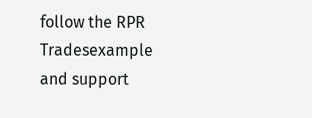follow the RPR Tradesexample and support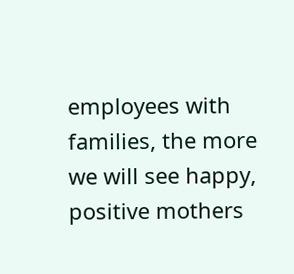employees with families, the more we will see happy, positive mothers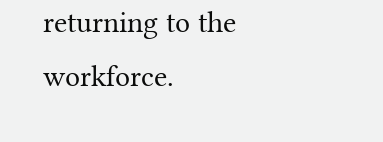returning to the workforce.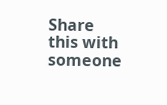Share this with someone